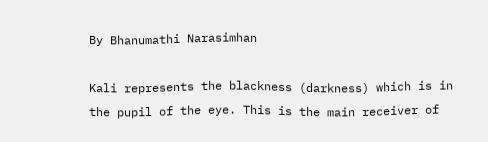By Bhanumathi Narasimhan

Kali represents the blackness (darkness) which is in the pupil of the eye. This is the main receiver of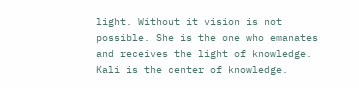light. Without it vision is not possible. She is the one who emanates and receives the light of knowledge. Kali is the center of knowledge.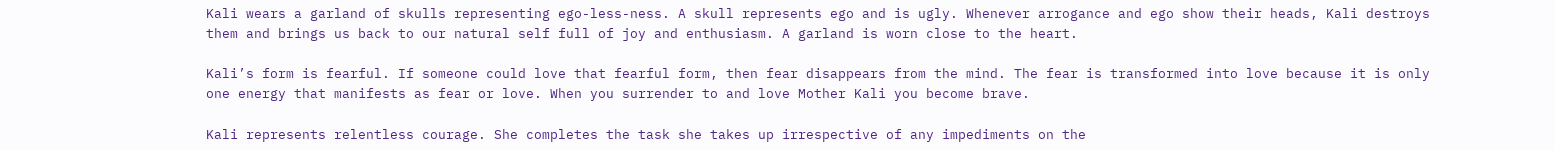Kali wears a garland of skulls representing ego-less-ness. A skull represents ego and is ugly. Whenever arrogance and ego show their heads, Kali destroys them and brings us back to our natural self full of joy and enthusiasm. A garland is worn close to the heart.

Kali’s form is fearful. If someone could love that fearful form, then fear disappears from the mind. The fear is transformed into love because it is only one energy that manifests as fear or love. When you surrender to and love Mother Kali you become brave.

Kali represents relentless courage. She completes the task she takes up irrespective of any impediments on the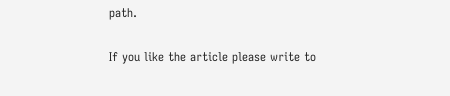path.

If you like the article please write to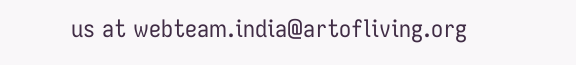us at webteam.india@artofliving.org